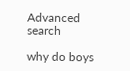Advanced search

why do boys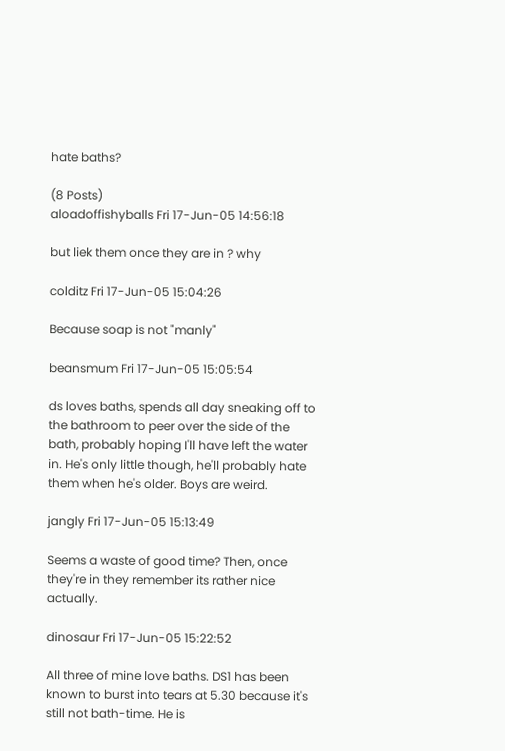hate baths?

(8 Posts)
aloadoffishyballs Fri 17-Jun-05 14:56:18

but liek them once they are in ? why

colditz Fri 17-Jun-05 15:04:26

Because soap is not "manly"

beansmum Fri 17-Jun-05 15:05:54

ds loves baths, spends all day sneaking off to the bathroom to peer over the side of the bath, probably hoping I'll have left the water in. He's only little though, he'll probably hate them when he's older. Boys are weird.

jangly Fri 17-Jun-05 15:13:49

Seems a waste of good time? Then, once they're in they remember its rather nice actually.

dinosaur Fri 17-Jun-05 15:22:52

All three of mine love baths. DS1 has been known to burst into tears at 5.30 because it's still not bath-time. He is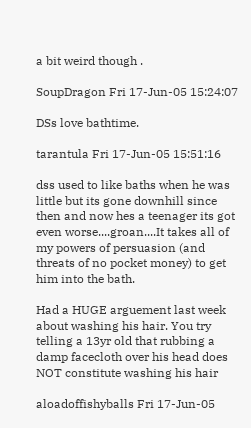a bit weird though .

SoupDragon Fri 17-Jun-05 15:24:07

DSs love bathtime.

tarantula Fri 17-Jun-05 15:51:16

dss used to like baths when he was little but its gone downhill since then and now hes a teenager its got even worse....groan....It takes all of my powers of persuasion (and threats of no pocket money) to get him into the bath.

Had a HUGE arguement last week about washing his hair. You try telling a 13yr old that rubbing a damp facecloth over his head does NOT constitute washing his hair

aloadoffishyballs Fri 17-Jun-05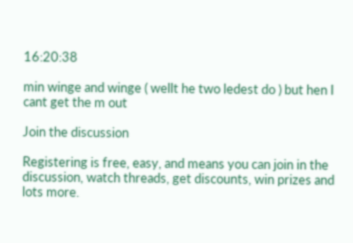16:20:38

min winge and winge ( wellt he two ledest do ) but hen I cant get the m out

Join the discussion

Registering is free, easy, and means you can join in the discussion, watch threads, get discounts, win prizes and lots more.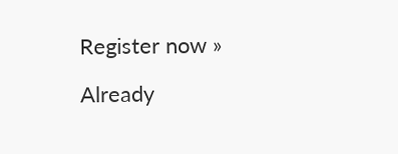Register now »

Already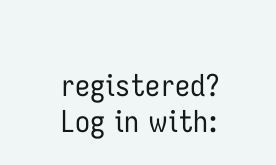registered? Log in with: